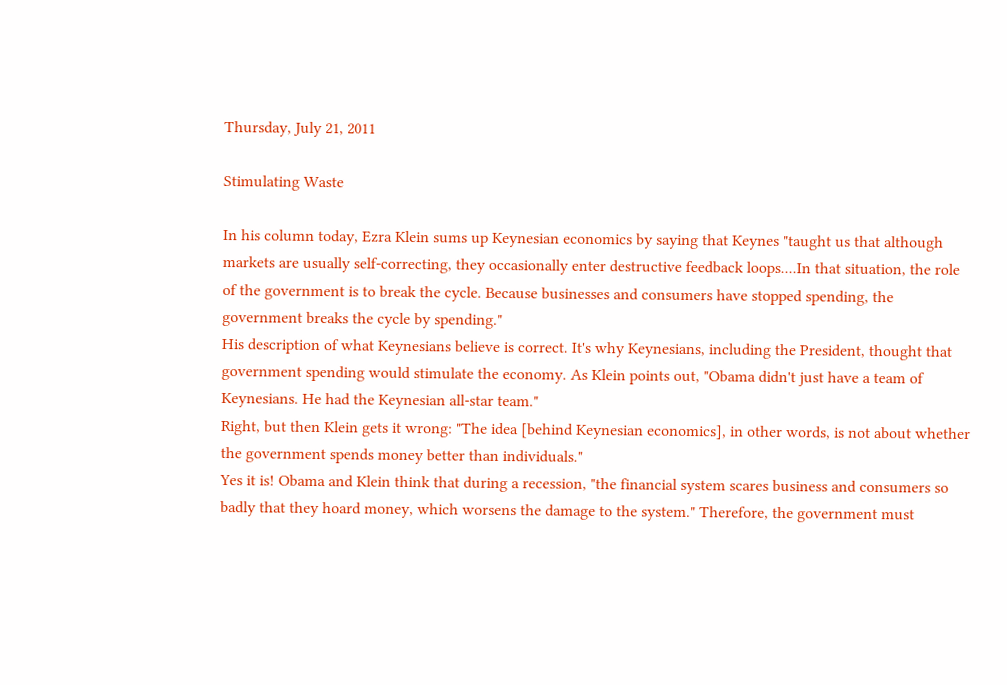Thursday, July 21, 2011

Stimulating Waste

In his column today, Ezra Klein sums up Keynesian economics by saying that Keynes "taught us that although markets are usually self-correcting, they occasionally enter destructive feedback loops....In that situation, the role of the government is to break the cycle. Because businesses and consumers have stopped spending, the government breaks the cycle by spending."
His description of what Keynesians believe is correct. It's why Keynesians, including the President, thought that government spending would stimulate the economy. As Klein points out, "Obama didn't just have a team of Keynesians. He had the Keynesian all-star team."
Right, but then Klein gets it wrong: "The idea [behind Keynesian economics], in other words, is not about whether the government spends money better than individuals."
Yes it is! Obama and Klein think that during a recession, "the financial system scares business and consumers so badly that they hoard money, which worsens the damage to the system." Therefore, the government must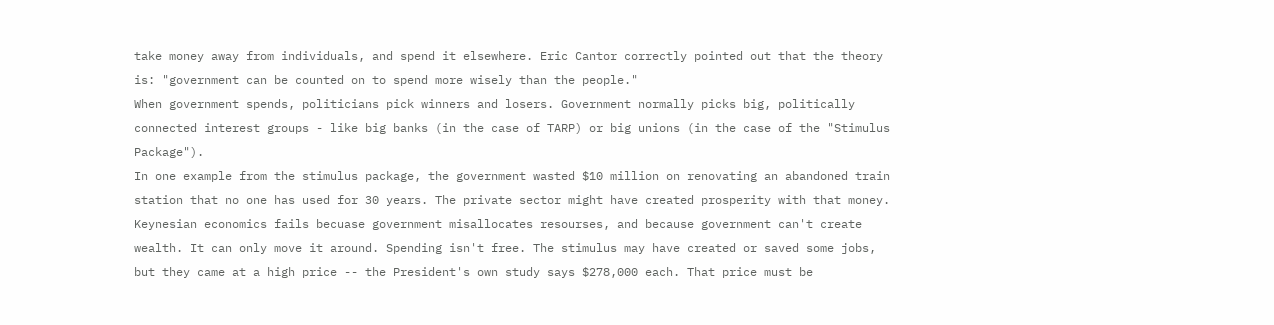take money away from individuals, and spend it elsewhere. Eric Cantor correctly pointed out that the theory is: "government can be counted on to spend more wisely than the people."
When government spends, politicians pick winners and losers. Government normally picks big, politically connected interest groups - like big banks (in the case of TARP) or big unions (in the case of the "Stimulus Package").
In one example from the stimulus package, the government wasted $10 million on renovating an abandoned train station that no one has used for 30 years. The private sector might have created prosperity with that money.
Keynesian economics fails becuase government misallocates resourses, and because government can't create wealth. It can only move it around. Spending isn't free. The stimulus may have created or saved some jobs, but they came at a high price -- the President's own study says $278,000 each. That price must be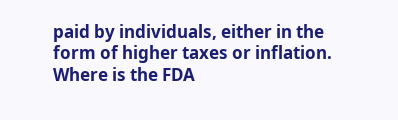paid by individuals, either in the form of higher taxes or inflation.
Where is the FDA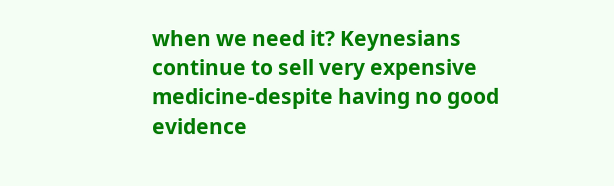when we need it? Keynesians continue to sell very expensive medicine-despite having no good evidence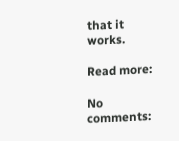that it works.

Read more:

No comments: